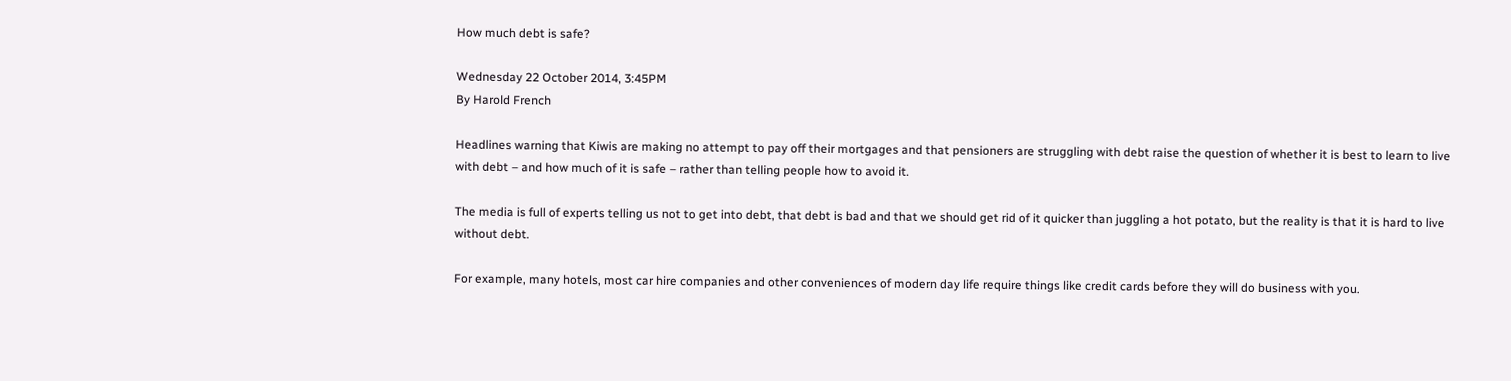How much debt is safe?

Wednesday 22 October 2014, 3:45PM
By Harold French

Headlines warning that Kiwis are making no attempt to pay off their mortgages and that pensioners are struggling with debt raise the question of whether it is best to learn to live with debt – and how much of it is safe – rather than telling people how to avoid it.

The media is full of experts telling us not to get into debt, that debt is bad and that we should get rid of it quicker than juggling a hot potato, but the reality is that it is hard to live without debt.

For example, many hotels, most car hire companies and other conveniences of modern day life require things like credit cards before they will do business with you.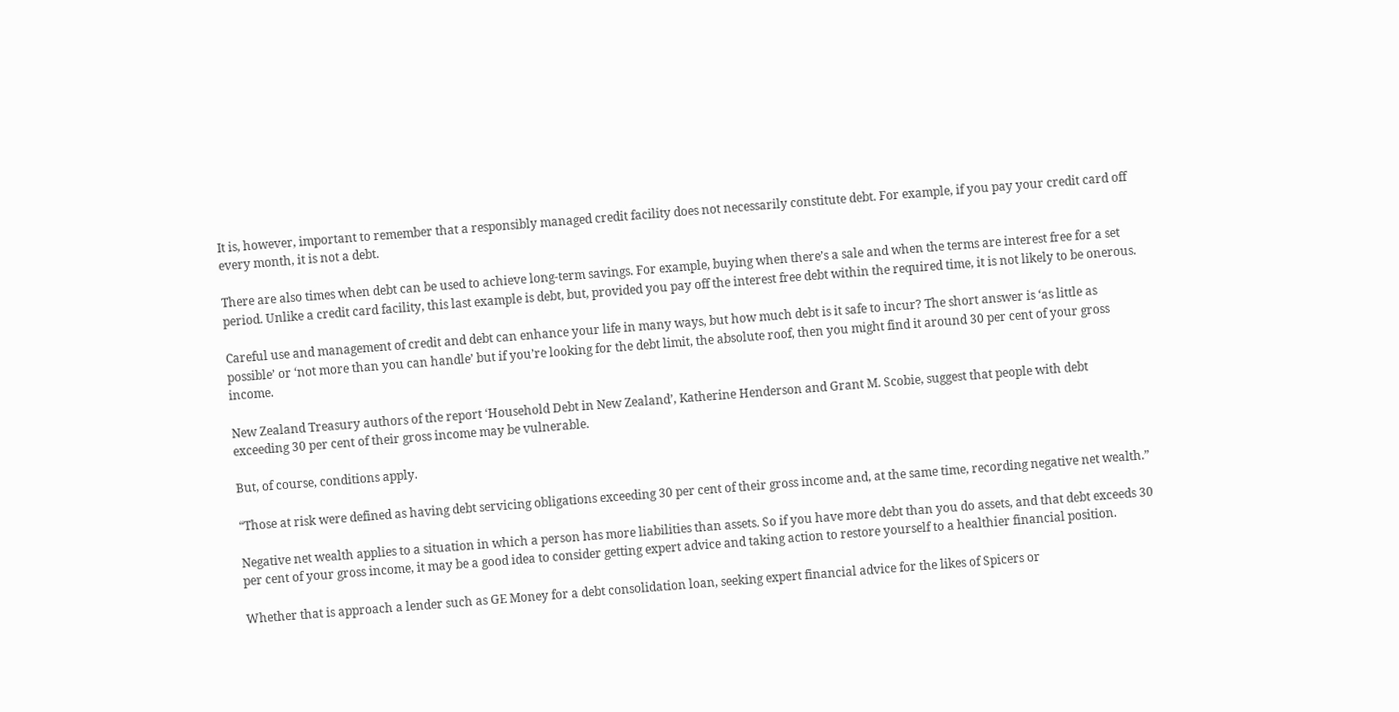It is, however, important to remember that a responsibly managed credit facility does not necessarily constitute debt. For example, if you pay your credit card off every month, it is not a debt.

There are also times when debt can be used to achieve long-term savings. For example, buying when there’s a sale and when the terms are interest free for a set period. Unlike a credit card facility, this last example is debt, but, provided you pay off the interest free debt within the required time, it is not likely to be onerous.

Careful use and management of credit and debt can enhance your life in many ways, but how much debt is it safe to incur? The short answer is ‘as little as possible’ or ‘not more than you can handle’ but if you’re looking for the debt limit, the absolute roof, then you might find it around 30 per cent of your gross income.

New Zealand Treasury authors of the report ‘Household Debt in New Zealand’, Katherine Henderson and Grant M. Scobie, suggest that people with debt exceeding 30 per cent of their gross income may be vulnerable.

But, of course, conditions apply.

“Those at risk were defined as having debt servicing obligations exceeding 30 per cent of their gross income and, at the same time, recording negative net wealth.”

Negative net wealth applies to a situation in which a person has more liabilities than assets. So if you have more debt than you do assets, and that debt exceeds 30 per cent of your gross income, it may be a good idea to consider getting expert advice and taking action to restore yourself to a healthier financial position.

Whether that is approach a lender such as GE Money for a debt consolidation loan, seeking expert financial advice for the likes of Spicers or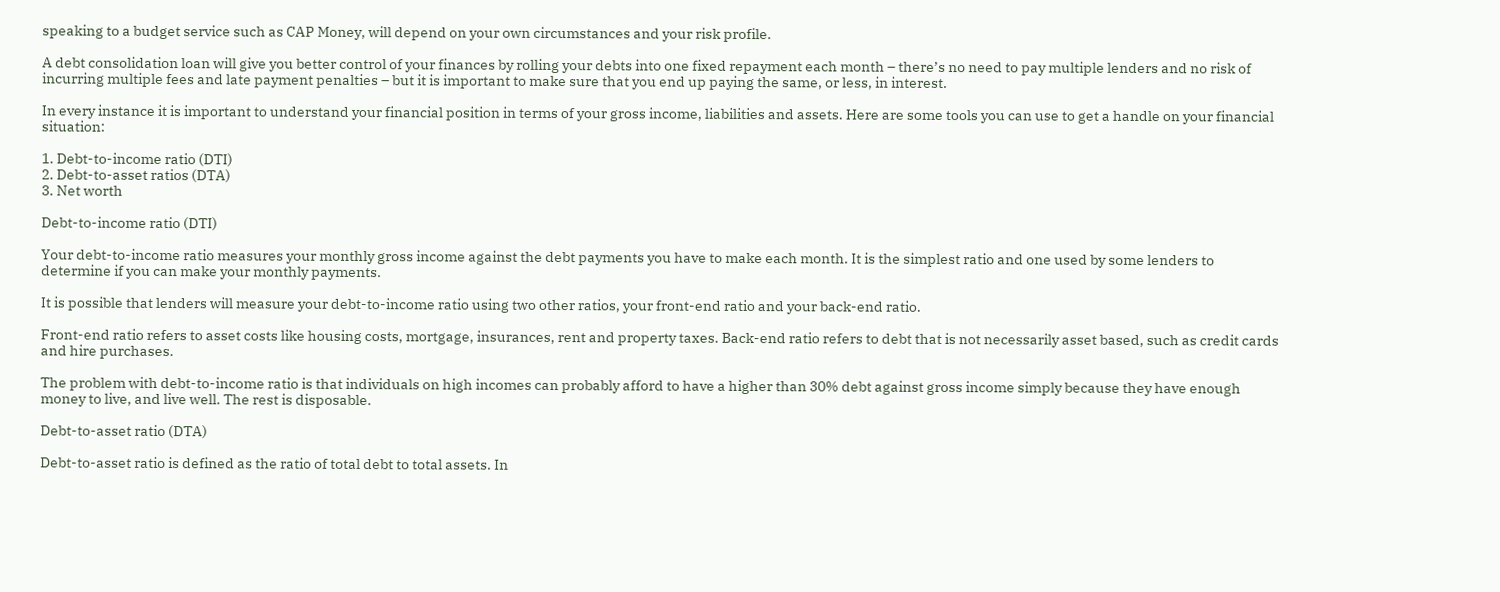speaking to a budget service such as CAP Money, will depend on your own circumstances and your risk profile.

A debt consolidation loan will give you better control of your finances by rolling your debts into one fixed repayment each month – there’s no need to pay multiple lenders and no risk of incurring multiple fees and late payment penalties – but it is important to make sure that you end up paying the same, or less, in interest.

In every instance it is important to understand your financial position in terms of your gross income, liabilities and assets. Here are some tools you can use to get a handle on your financial situation:

1. Debt-to-income ratio (DTI)
2. Debt-to-asset ratios (DTA)
3. Net worth

Debt-to-income ratio (DTI)

Your debt-to-income ratio measures your monthly gross income against the debt payments you have to make each month. It is the simplest ratio and one used by some lenders to determine if you can make your monthly payments.

It is possible that lenders will measure your debt-to-income ratio using two other ratios, your front-end ratio and your back-end ratio.

Front-end ratio refers to asset costs like housing costs, mortgage, insurances, rent and property taxes. Back-end ratio refers to debt that is not necessarily asset based, such as credit cards and hire purchases.

The problem with debt-to-income ratio is that individuals on high incomes can probably afford to have a higher than 30% debt against gross income simply because they have enough money to live, and live well. The rest is disposable.

Debt-to-asset ratio (DTA)

Debt-to-asset ratio is defined as the ratio of total debt to total assets. In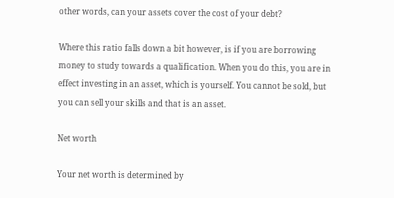other words, can your assets cover the cost of your debt?

Where this ratio falls down a bit however, is if you are borrowing money to study towards a qualification. When you do this, you are in effect investing in an asset, which is yourself. You cannot be sold, but you can sell your skills and that is an asset.

Net worth

Your net worth is determined by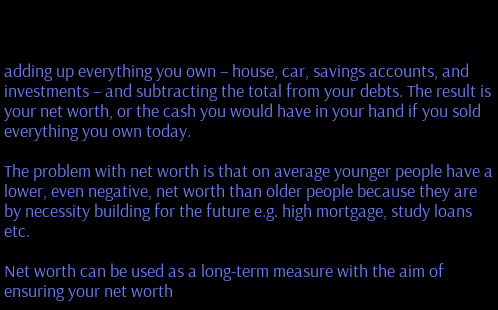adding up everything you own – house, car, savings accounts, and investments – and subtracting the total from your debts. The result is your net worth, or the cash you would have in your hand if you sold everything you own today.

The problem with net worth is that on average younger people have a lower, even negative, net worth than older people because they are by necessity building for the future e.g. high mortgage, study loans etc.

Net worth can be used as a long-term measure with the aim of ensuring your net worth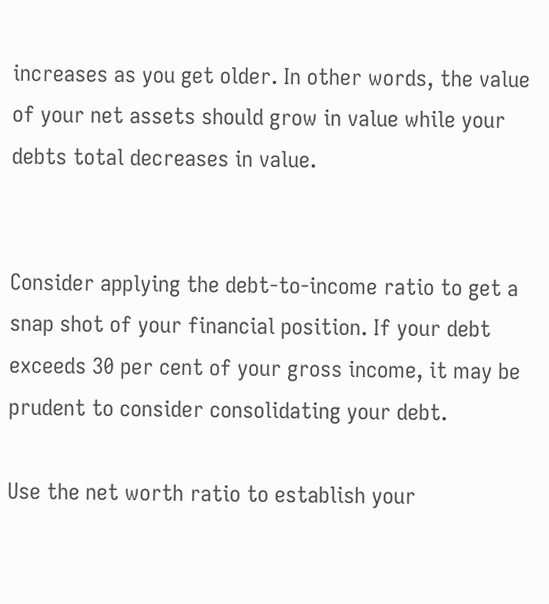increases as you get older. In other words, the value of your net assets should grow in value while your debts total decreases in value.


Consider applying the debt-to-income ratio to get a snap shot of your financial position. If your debt exceeds 30 per cent of your gross income, it may be prudent to consider consolidating your debt.

Use the net worth ratio to establish your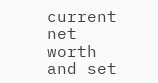current net worth and set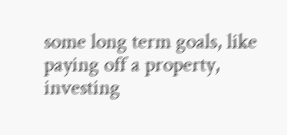some long term goals, like paying off a property, investing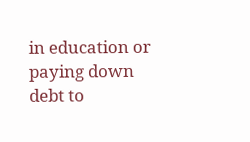in education or paying down debt to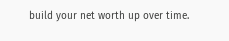build your net worth up over time.